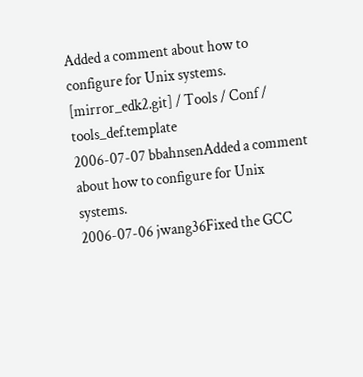Added a comment about how to configure for Unix systems.
[mirror_edk2.git] / Tools / Conf / tools_def.template
2006-07-07 bbahnsenAdded a comment about how to configure for Unix systems.
2006-07-06 jwang36Fixed the GCC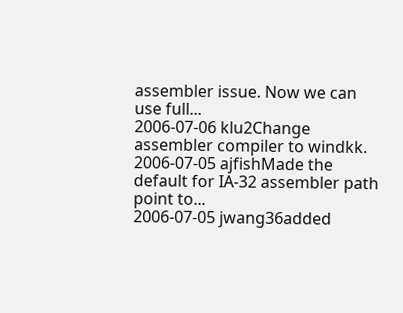assembler issue. Now we can use full...
2006-07-06 klu2Change assembler compiler to windkk.
2006-07-05 ajfishMade the default for IA-32 assembler path point to...
2006-07-05 jwang36added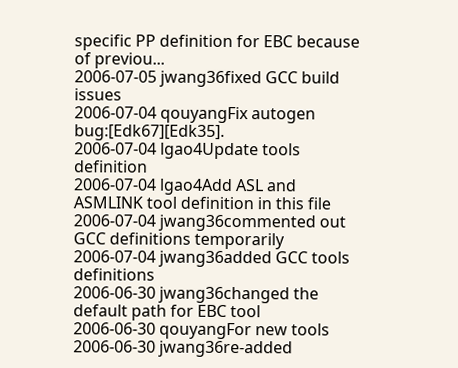specific PP definition for EBC because of previou...
2006-07-05 jwang36fixed GCC build issues
2006-07-04 qouyangFix autogen bug:[Edk67][Edk35].
2006-07-04 lgao4Update tools definition
2006-07-04 lgao4Add ASL and ASMLINK tool definition in this file
2006-07-04 jwang36commented out GCC definitions temporarily
2006-07-04 jwang36added GCC tools definitions
2006-06-30 jwang36changed the default path for EBC tool
2006-06-30 qouyangFor new tools
2006-06-30 jwang36re-added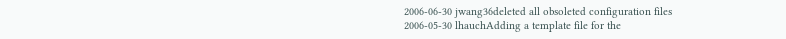2006-06-30 jwang36deleted all obsoleted configuration files
2006-05-30 lhauchAdding a template file for the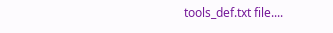tools_def.txt file....